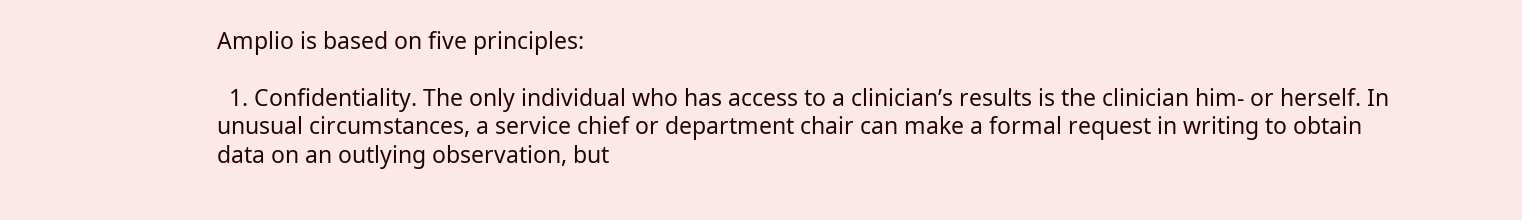Amplio is based on five principles:

  1. Confidentiality. The only individual who has access to a clinician’s results is the clinician him- or herself. In unusual circumstances, a service chief or department chair can make a formal request in writing to obtain data on an outlying observation, but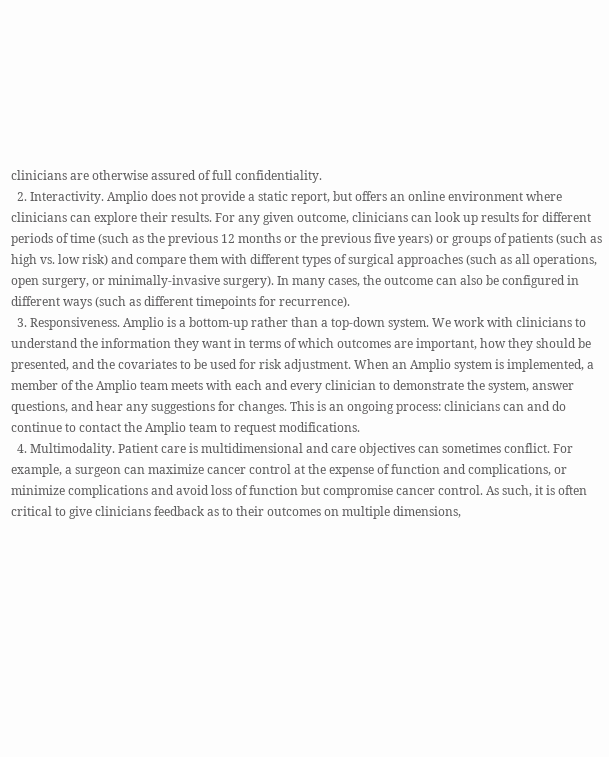clinicians are otherwise assured of full confidentiality.
  2. Interactivity. Amplio does not provide a static report, but offers an online environment where clinicians can explore their results. For any given outcome, clinicians can look up results for different periods of time (such as the previous 12 months or the previous five years) or groups of patients (such as high vs. low risk) and compare them with different types of surgical approaches (such as all operations, open surgery, or minimally-invasive surgery). In many cases, the outcome can also be configured in different ways (such as different timepoints for recurrence).
  3. Responsiveness. Amplio is a bottom-up rather than a top-down system. We work with clinicians to understand the information they want in terms of which outcomes are important, how they should be presented, and the covariates to be used for risk adjustment. When an Amplio system is implemented, a member of the Amplio team meets with each and every clinician to demonstrate the system, answer questions, and hear any suggestions for changes. This is an ongoing process: clinicians can and do continue to contact the Amplio team to request modifications.
  4. Multimodality. Patient care is multidimensional and care objectives can sometimes conflict. For example, a surgeon can maximize cancer control at the expense of function and complications, or minimize complications and avoid loss of function but compromise cancer control. As such, it is often critical to give clinicians feedback as to their outcomes on multiple dimensions,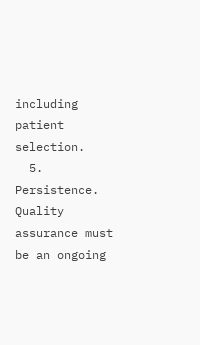including patient selection.
  5. Persistence. Quality assurance must be an ongoing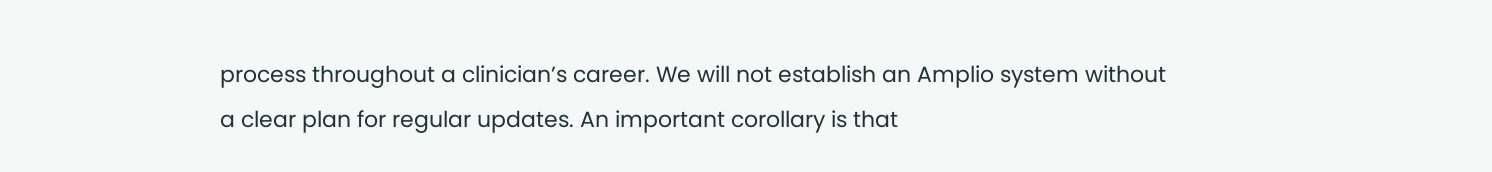process throughout a clinician’s career. We will not establish an Amplio system without a clear plan for regular updates. An important corollary is that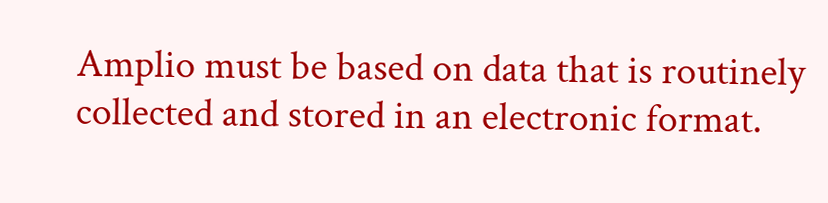Amplio must be based on data that is routinely collected and stored in an electronic format.